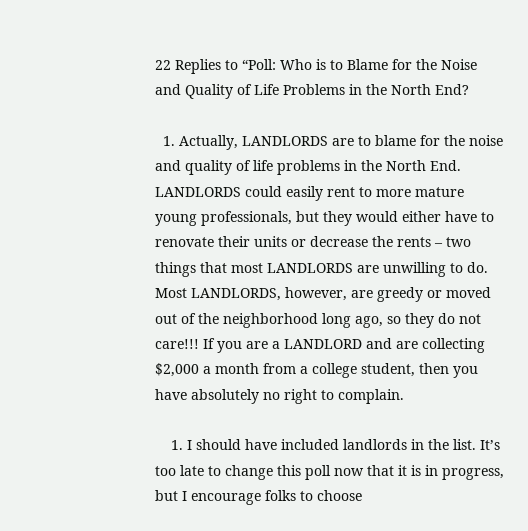22 Replies to “Poll: Who is to Blame for the Noise and Quality of Life Problems in the North End?

  1. Actually, LANDLORDS are to blame for the noise and quality of life problems in the North End. LANDLORDS could easily rent to more mature young professionals, but they would either have to renovate their units or decrease the rents – two things that most LANDLORDS are unwilling to do. Most LANDLORDS, however, are greedy or moved out of the neighborhood long ago, so they do not care!!! If you are a LANDLORD and are collecting $2,000 a month from a college student, then you have absolutely no right to complain.

    1. I should have included landlords in the list. It’s too late to change this poll now that it is in progress, but I encourage folks to choose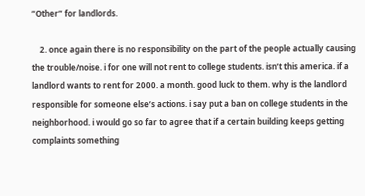“Other” for landlords.

    2. once again there is no responsibility on the part of the people actually causing the trouble/noise. i for one will not rent to college students. isn’t this america. if a landlord wants to rent for 2000. a month. good luck to them. why is the landlord responsible for someone else’s actions. i say put a ban on college students in the neighborhood. i would go so far to agree that if a certain building keeps getting complaints something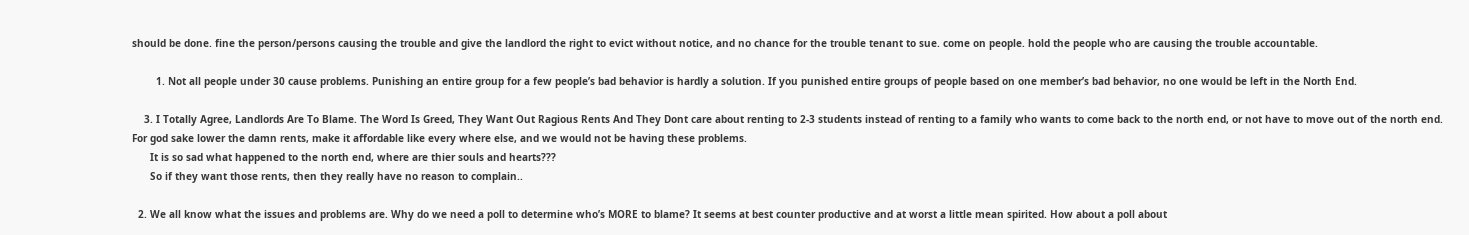should be done. fine the person/persons causing the trouble and give the landlord the right to evict without notice, and no chance for the trouble tenant to sue. come on people. hold the people who are causing the trouble accountable.

        1. Not all people under 30 cause problems. Punishing an entire group for a few people’s bad behavior is hardly a solution. If you punished entire groups of people based on one member’s bad behavior, no one would be left in the North End.

    3. I Totally Agree, Landlords Are To Blame. The Word Is Greed, They Want Out Ragious Rents And They Dont care about renting to 2-3 students instead of renting to a family who wants to come back to the north end, or not have to move out of the north end. For god sake lower the damn rents, make it affordable like every where else, and we would not be having these problems.
      It is so sad what happened to the north end, where are thier souls and hearts???
      So if they want those rents, then they really have no reason to complain..

  2. We all know what the issues and problems are. Why do we need a poll to determine who’s MORE to blame? It seems at best counter productive and at worst a little mean spirited. How about a poll about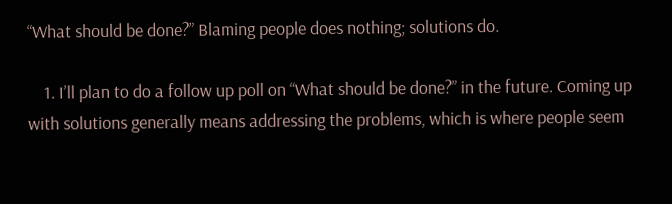“What should be done?” Blaming people does nothing; solutions do.

    1. I’ll plan to do a follow up poll on “What should be done?” in the future. Coming up with solutions generally means addressing the problems, which is where people seem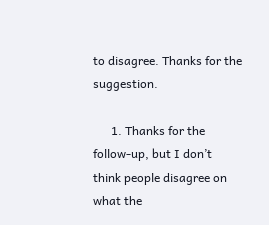to disagree. Thanks for the suggestion.

      1. Thanks for the follow-up, but I don’t think people disagree on what the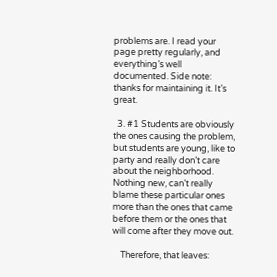problems are. I read your page pretty regularly, and everything’s well documented. Side note: thanks for maintaining it. It’s great.

  3. #1 Students are obviously the ones causing the problem, but students are young, like to party and really don’t care about the neighborhood. Nothing new, can’t really blame these particular ones more than the ones that came before them or the ones that will come after they move out.

    Therefore, that leaves: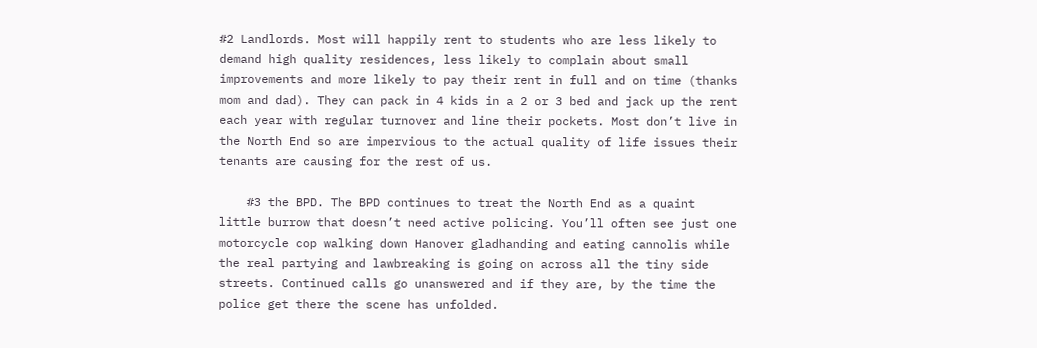#2 Landlords. Most will happily rent to students who are less likely to demand high quality residences, less likely to complain about small improvements and more likely to pay their rent in full and on time (thanks mom and dad). They can pack in 4 kids in a 2 or 3 bed and jack up the rent each year with regular turnover and line their pockets. Most don’t live in the North End so are impervious to the actual quality of life issues their tenants are causing for the rest of us.

    #3 the BPD. The BPD continues to treat the North End as a quaint little burrow that doesn’t need active policing. You’ll often see just one motorcycle cop walking down Hanover gladhanding and eating cannolis while the real partying and lawbreaking is going on across all the tiny side streets. Continued calls go unanswered and if they are, by the time the police get there the scene has unfolded.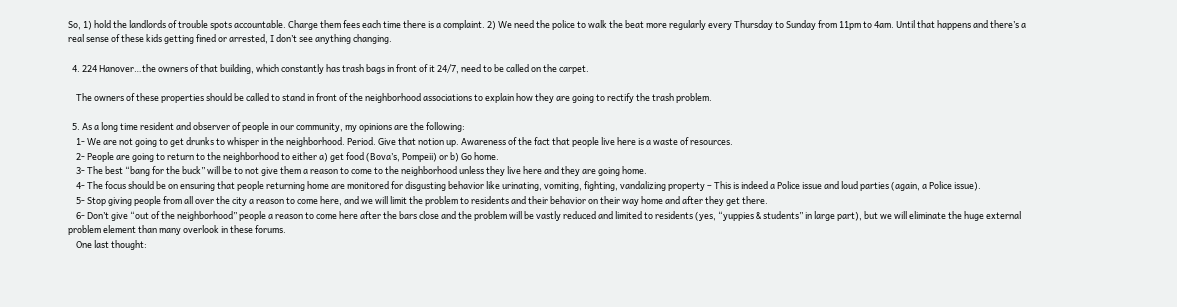So, 1) hold the landlords of trouble spots accountable. Charge them fees each time there is a complaint. 2) We need the police to walk the beat more regularly every Thursday to Sunday from 11pm to 4am. Until that happens and there’s a real sense of these kids getting fined or arrested, I don’t see anything changing.

  4. 224 Hanover…the owners of that building, which constantly has trash bags in front of it 24/7, need to be called on the carpet.

    The owners of these properties should be called to stand in front of the neighborhood associations to explain how they are going to rectify the trash problem.

  5. As a long time resident and observer of people in our community, my opinions are the following:
    1- We are not going to get drunks to whisper in the neighborhood. Period. Give that notion up. Awareness of the fact that people live here is a waste of resources.
    2- People are going to return to the neighborhood to either a) get food (Bova’s, Pompeii) or b) Go home.
    3- The best “bang for the buck” will be to not give them a reason to come to the neighborhood unless they live here and they are going home.
    4- The focus should be on ensuring that people returning home are monitored for disgusting behavior like urinating, vomiting, fighting, vandalizing property – This is indeed a Police issue and loud parties (again, a Police issue).
    5- Stop giving people from all over the city a reason to come here, and we will limit the problem to residents and their behavior on their way home and after they get there.
    6- Don’t give “out of the neighborhood” people a reason to come here after the bars close and the problem will be vastly reduced and limited to residents (yes, “yuppies & students” in large part), but we will eliminate the huge external problem element than many overlook in these forums.
    One last thought: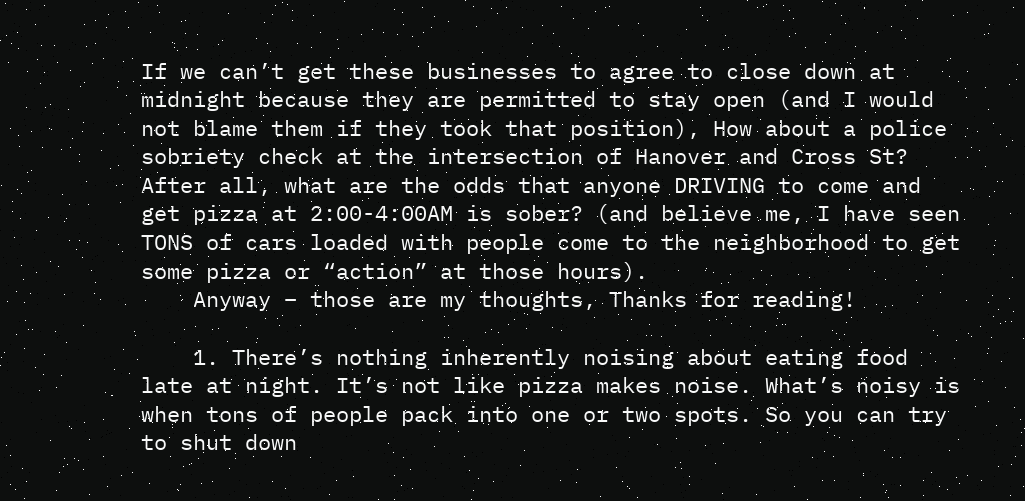If we can’t get these businesses to agree to close down at midnight because they are permitted to stay open (and I would not blame them if they took that position), How about a police sobriety check at the intersection of Hanover and Cross St? After all, what are the odds that anyone DRIVING to come and get pizza at 2:00-4:00AM is sober? (and believe me, I have seen TONS of cars loaded with people come to the neighborhood to get some pizza or “action” at those hours).
    Anyway – those are my thoughts, Thanks for reading!

    1. There’s nothing inherently noising about eating food late at night. It’s not like pizza makes noise. What’s noisy is when tons of people pack into one or two spots. So you can try to shut down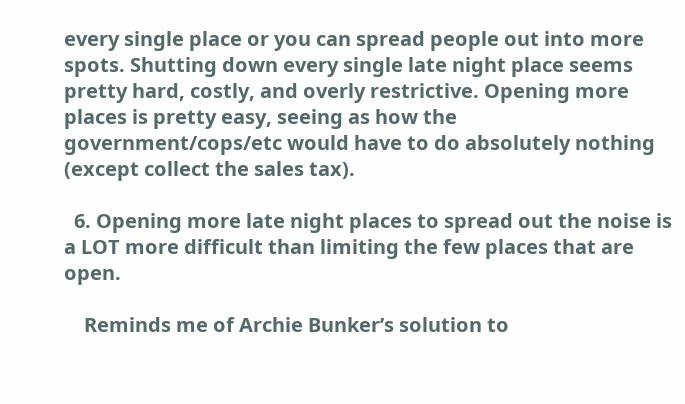every single place or you can spread people out into more spots. Shutting down every single late night place seems pretty hard, costly, and overly restrictive. Opening more places is pretty easy, seeing as how the government/cops/etc would have to do absolutely nothing (except collect the sales tax).

  6. Opening more late night places to spread out the noise is a LOT more difficult than limiting the few places that are open.

    Reminds me of Archie Bunker’s solution to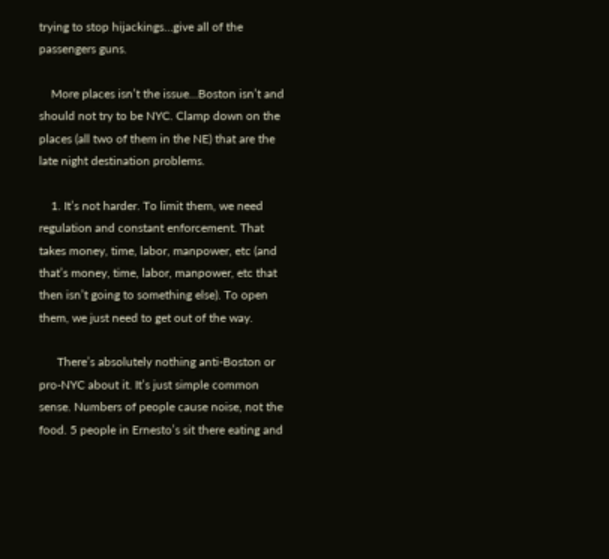trying to stop hijackings…give all of the passengers guns.

    More places isn’t the issue…Boston isn’t and should not try to be NYC. Clamp down on the places (all two of them in the NE) that are the late night destination problems.

    1. It’s not harder. To limit them, we need regulation and constant enforcement. That takes money, time, labor, manpower, etc (and that’s money, time, labor, manpower, etc that then isn’t going to something else). To open them, we just need to get out of the way.

      There’s absolutely nothing anti-Boston or pro-NYC about it. It’s just simple common sense. Numbers of people cause noise, not the food. 5 people in Ernesto’s sit there eating and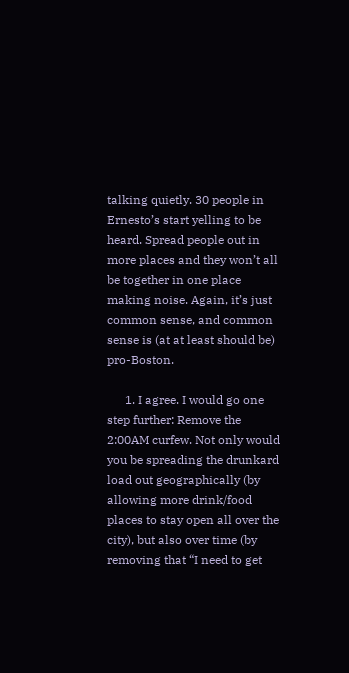talking quietly. 30 people in Ernesto’s start yelling to be heard. Spread people out in more places and they won’t all be together in one place making noise. Again, it’s just common sense, and common sense is (at at least should be) pro-Boston.

      1. I agree. I would go one step further: Remove the 2:00AM curfew. Not only would you be spreading the drunkard load out geographically (by allowing more drink/food places to stay open all over the city), but also over time (by removing that “I need to get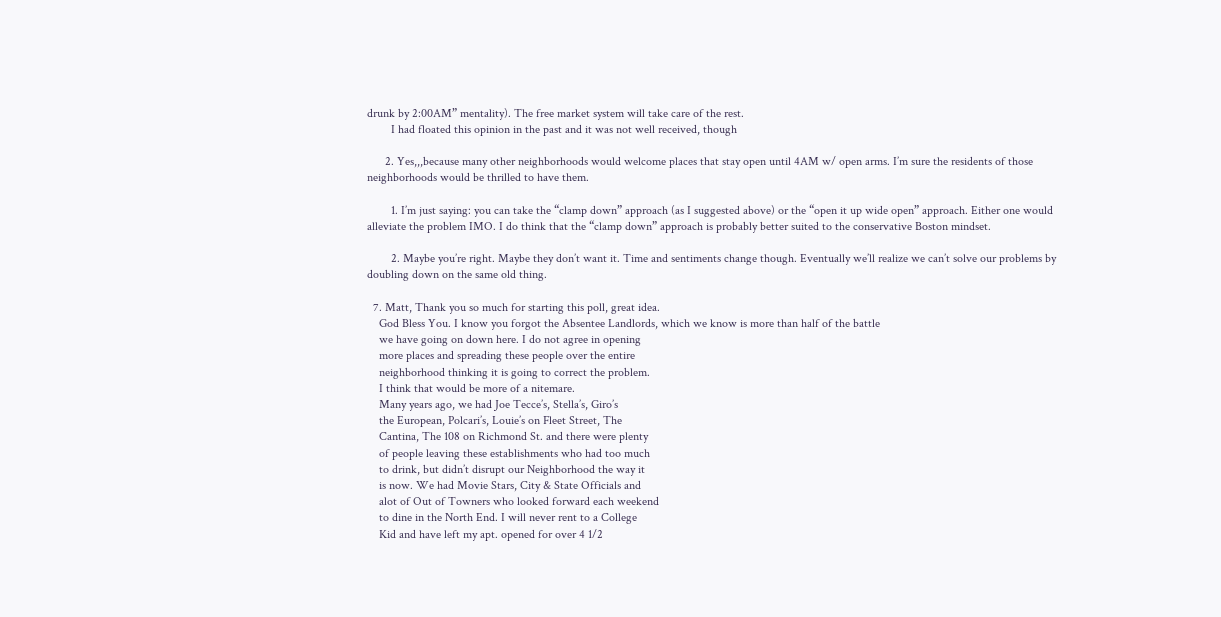drunk by 2:00AM” mentality). The free market system will take care of the rest.
        I had floated this opinion in the past and it was not well received, though

      2. Yes,,,because many other neighborhoods would welcome places that stay open until 4AM w/ open arms. I’m sure the residents of those neighborhoods would be thrilled to have them.

        1. I’m just saying: you can take the “clamp down” approach (as I suggested above) or the “open it up wide open” approach. Either one would alleviate the problem IMO. I do think that the “clamp down” approach is probably better suited to the conservative Boston mindset.

        2. Maybe you’re right. Maybe they don’t want it. Time and sentiments change though. Eventually we’ll realize we can’t solve our problems by doubling down on the same old thing.

  7. Matt, Thank you so much for starting this poll, great idea.
    God Bless You. I know you forgot the Absentee Landlords, which we know is more than half of the battle
    we have going on down here. I do not agree in opening
    more places and spreading these people over the entire
    neighborhood thinking it is going to correct the problem.
    I think that would be more of a nitemare.
    Many years ago, we had Joe Tecce’s, Stella’s, Giro’s
    the European, Polcari’s, Louie’s on Fleet Street, The
    Cantina, The 108 on Richmond St. and there were plenty
    of people leaving these establishments who had too much
    to drink, but didn’t disrupt our Neighborhood the way it
    is now. We had Movie Stars, City & State Officials and
    alot of Out of Towners who looked forward each weekend
    to dine in the North End. I will never rent to a College
    Kid and have left my apt. opened for over 4 1/2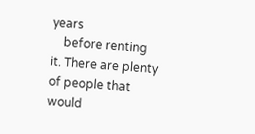years
    before renting it. There are plenty of people that would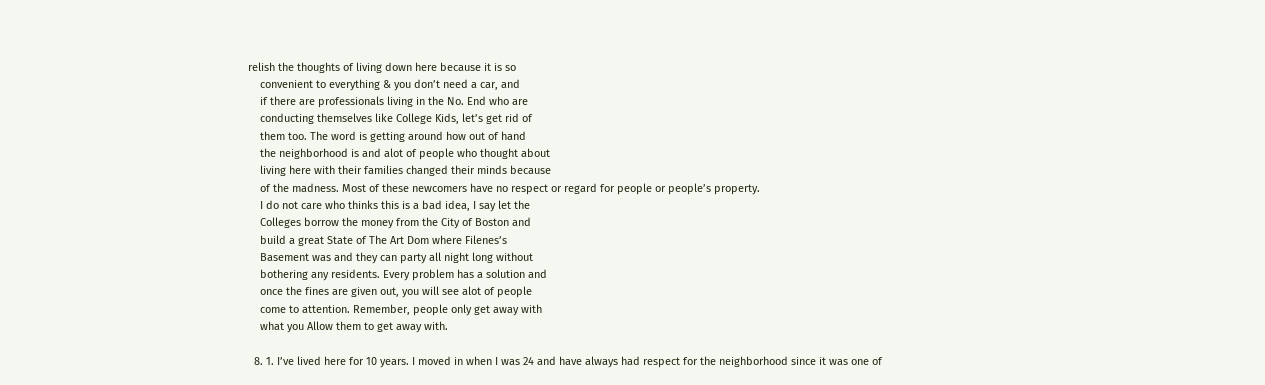relish the thoughts of living down here because it is so
    convenient to everything & you don’t need a car, and
    if there are professionals living in the No. End who are
    conducting themselves like College Kids, let’s get rid of
    them too. The word is getting around how out of hand
    the neighborhood is and alot of people who thought about
    living here with their families changed their minds because
    of the madness. Most of these newcomers have no respect or regard for people or people’s property.
    I do not care who thinks this is a bad idea, I say let the
    Colleges borrow the money from the City of Boston and
    build a great State of The Art Dom where Filenes’s
    Basement was and they can party all night long without
    bothering any residents. Every problem has a solution and
    once the fines are given out, you will see alot of people
    come to attention. Remember, people only get away with
    what you Allow them to get away with.

  8. 1. I’ve lived here for 10 years. I moved in when I was 24 and have always had respect for the neighborhood since it was one of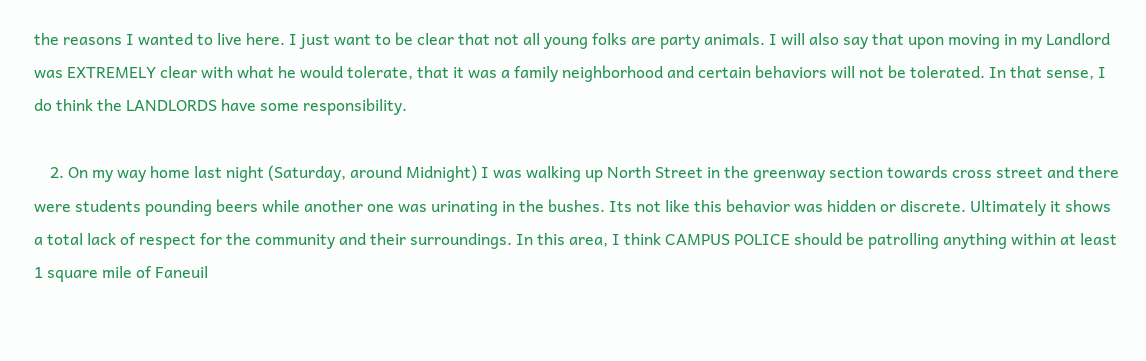the reasons I wanted to live here. I just want to be clear that not all young folks are party animals. I will also say that upon moving in my Landlord was EXTREMELY clear with what he would tolerate, that it was a family neighborhood and certain behaviors will not be tolerated. In that sense, I do think the LANDLORDS have some responsibility.

    2. On my way home last night (Saturday, around Midnight) I was walking up North Street in the greenway section towards cross street and there were students pounding beers while another one was urinating in the bushes. Its not like this behavior was hidden or discrete. Ultimately it shows a total lack of respect for the community and their surroundings. In this area, I think CAMPUS POLICE should be patrolling anything within at least 1 square mile of Faneuil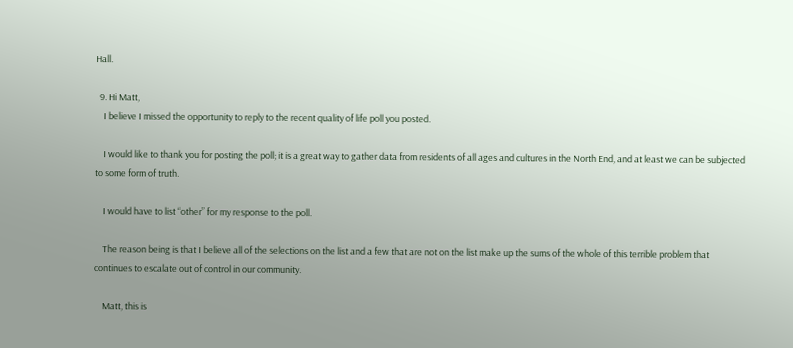Hall.

  9. Hi Matt,
    I believe I missed the opportunity to reply to the recent quality of life poll you posted.

    I would like to thank you for posting the poll; it is a great way to gather data from residents of all ages and cultures in the North End, and at least we can be subjected to some form of truth.

    I would have to list “other” for my response to the poll.

    The reason being is that I believe all of the selections on the list and a few that are not on the list make up the sums of the whole of this terrible problem that continues to escalate out of control in our community.

    Matt, this is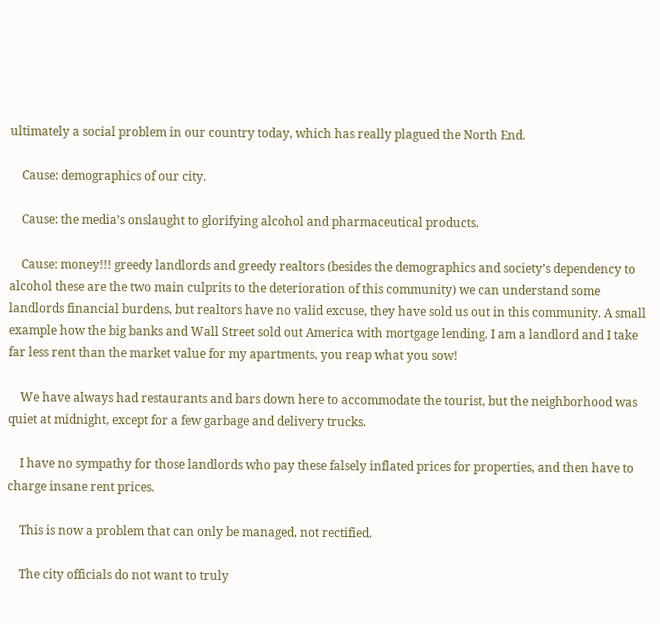ultimately a social problem in our country today, which has really plagued the North End.

    Cause: demographics of our city.

    Cause: the media’s onslaught to glorifying alcohol and pharmaceutical products.

    Cause: money!!! greedy landlords and greedy realtors (besides the demographics and society’s dependency to alcohol these are the two main culprits to the deterioration of this community) we can understand some landlords financial burdens, but realtors have no valid excuse, they have sold us out in this community. A small example how the big banks and Wall Street sold out America with mortgage lending. I am a landlord and I take far less rent than the market value for my apartments, you reap what you sow!

    We have always had restaurants and bars down here to accommodate the tourist, but the neighborhood was quiet at midnight, except for a few garbage and delivery trucks.

    I have no sympathy for those landlords who pay these falsely inflated prices for properties, and then have to charge insane rent prices.

    This is now a problem that can only be managed, not rectified.

    The city officials do not want to truly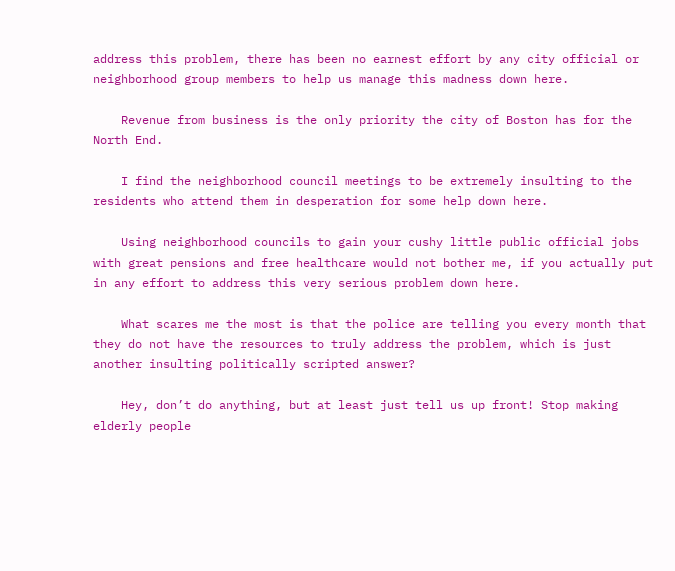address this problem, there has been no earnest effort by any city official or neighborhood group members to help us manage this madness down here.

    Revenue from business is the only priority the city of Boston has for the North End.

    I find the neighborhood council meetings to be extremely insulting to the residents who attend them in desperation for some help down here.

    Using neighborhood councils to gain your cushy little public official jobs with great pensions and free healthcare would not bother me, if you actually put in any effort to address this very serious problem down here.

    What scares me the most is that the police are telling you every month that they do not have the resources to truly address the problem, which is just another insulting politically scripted answer?

    Hey, don’t do anything, but at least just tell us up front! Stop making elderly people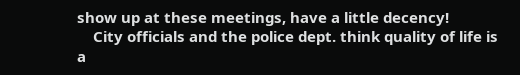show up at these meetings, have a little decency!
    City officials and the police dept. think quality of life is a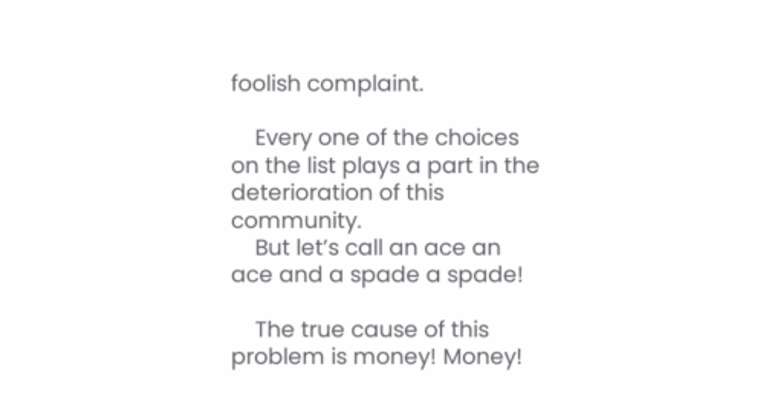foolish complaint.

    Every one of the choices on the list plays a part in the deterioration of this community.
    But let’s call an ace an ace and a spade a spade!

    The true cause of this problem is money! Money!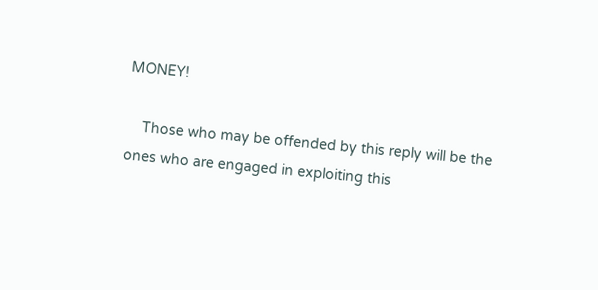MONEY!

    Those who may be offended by this reply will be the ones who are engaged in exploiting this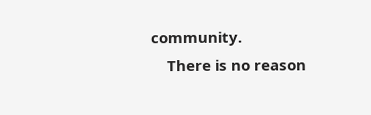community.
    There is no reason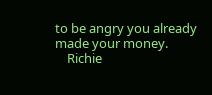to be angry you already made your money.
    Richie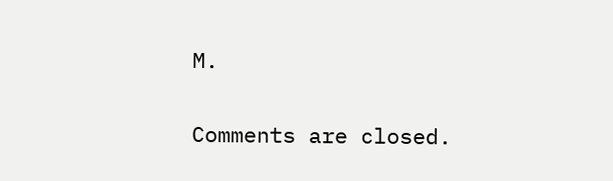M.

Comments are closed.